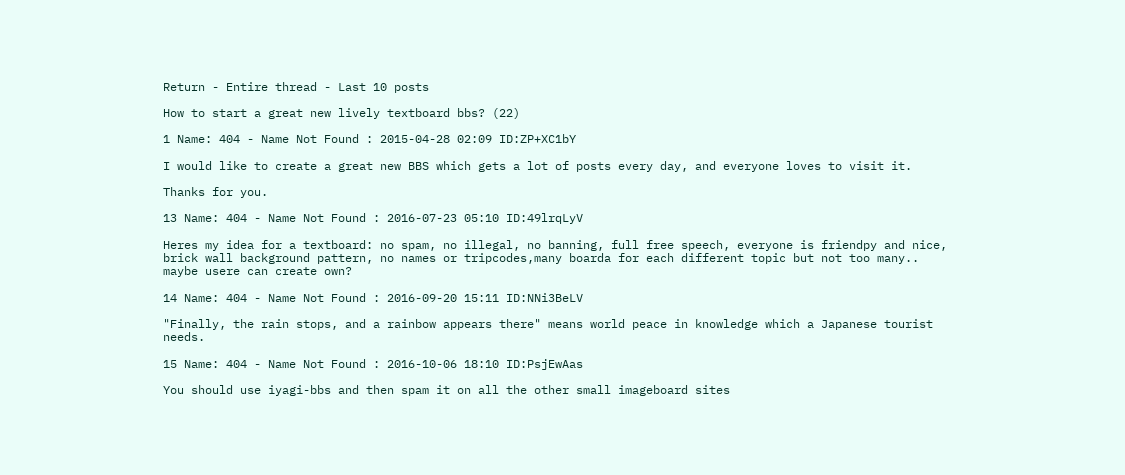Return - Entire thread - Last 10 posts

How to start a great new lively textboard bbs? (22)

1 Name: 404 - Name Not Found : 2015-04-28 02:09 ID:ZP+XC1bY

I would like to create a great new BBS which gets a lot of posts every day, and everyone loves to visit it.

Thanks for you.

13 Name: 404 - Name Not Found : 2016-07-23 05:10 ID:49lrqLyV

Heres my idea for a textboard: no spam, no illegal, no banning, full free speech, everyone is friendpy and nice, brick wall background pattern, no names or tripcodes,many boarda for each different topic but not too many.. maybe usere can create own?

14 Name: 404 - Name Not Found : 2016-09-20 15:11 ID:NNi3BeLV

"Finally, the rain stops, and a rainbow appears there" means world peace in knowledge which a Japanese tourist needs.

15 Name: 404 - Name Not Found : 2016-10-06 18:10 ID:PsjEwAas

You should use iyagi-bbs and then spam it on all the other small imageboard sites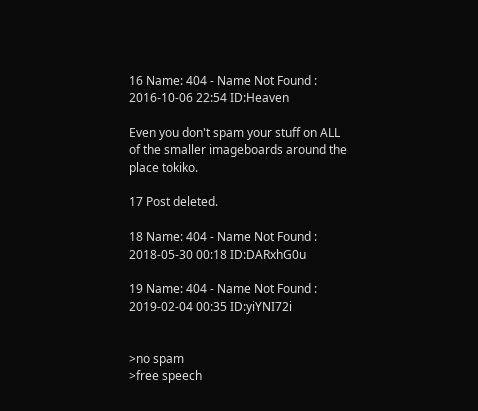16 Name: 404 - Name Not Found : 2016-10-06 22:54 ID:Heaven

Even you don't spam your stuff on ALL of the smaller imageboards around the place tokiko.

17 Post deleted.

18 Name: 404 - Name Not Found : 2018-05-30 00:18 ID:DARxhG0u

19 Name: 404 - Name Not Found : 2019-02-04 00:35 ID:yiYNI72i


>no spam
>free speech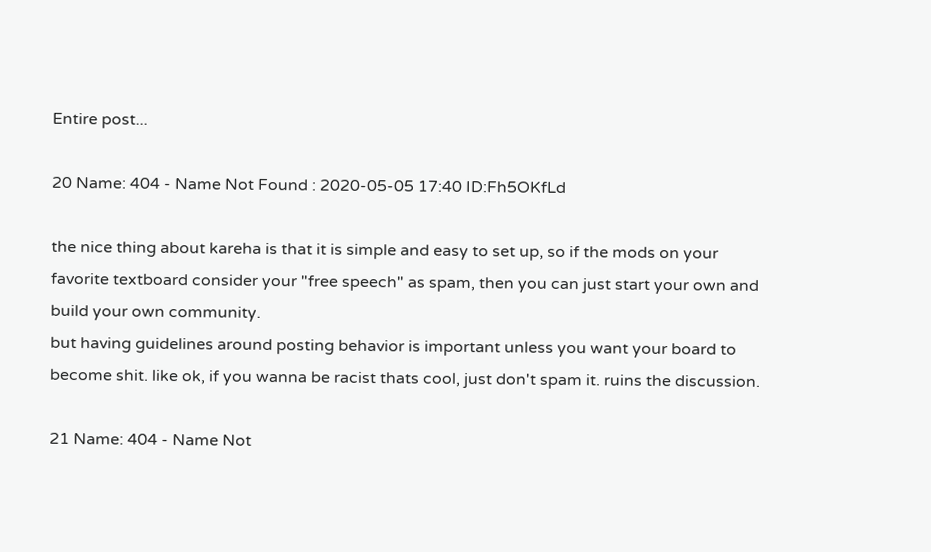Entire post...

20 Name: 404 - Name Not Found : 2020-05-05 17:40 ID:Fh5OKfLd

the nice thing about kareha is that it is simple and easy to set up, so if the mods on your favorite textboard consider your "free speech" as spam, then you can just start your own and build your own community.
but having guidelines around posting behavior is important unless you want your board to become shit. like ok, if you wanna be racist thats cool, just don't spam it. ruins the discussion.

21 Name: 404 - Name Not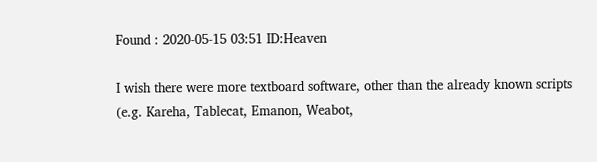Found : 2020-05-15 03:51 ID:Heaven

I wish there were more textboard software, other than the already known scripts (e.g. Kareha, Tablecat, Emanon, Weabot,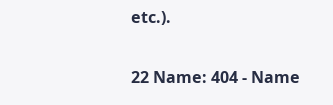etc.).

22 Name: 404 - Name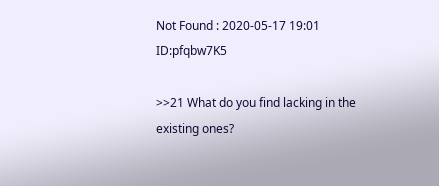Not Found : 2020-05-17 19:01 ID:pfqbw7K5

>>21 What do you find lacking in the existing ones?